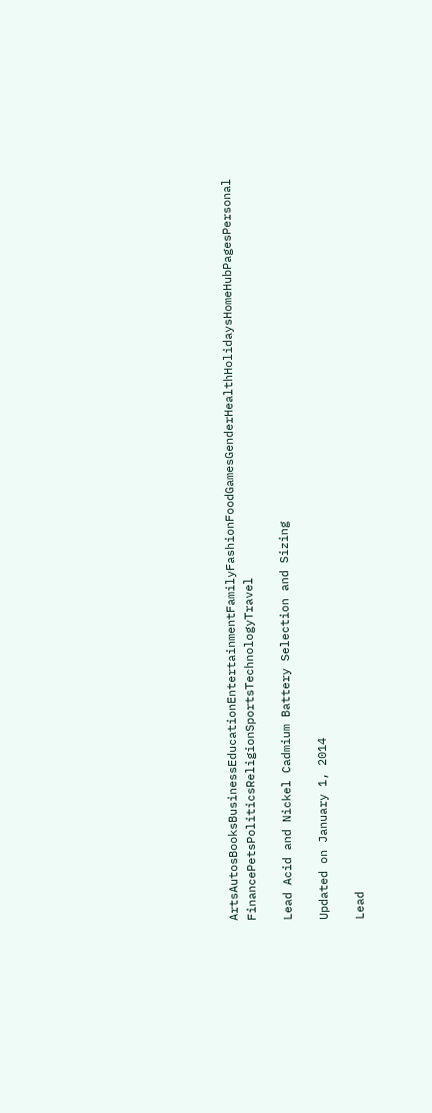ArtsAutosBooksBusinessEducationEntertainmentFamilyFashionFoodGamesGenderHealthHolidaysHomeHubPagesPersonal FinancePetsPoliticsReligionSportsTechnologyTravel

Lead Acid and Nickel Cadmium Battery Selection and Sizing

Updated on January 1, 2014

Lead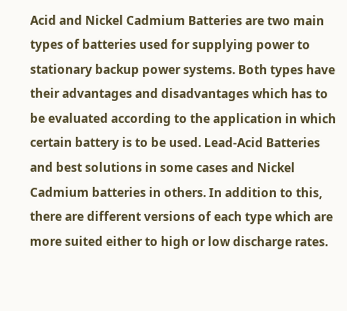Acid and Nickel Cadmium Batteries are two main types of batteries used for supplying power to stationary backup power systems. Both types have their advantages and disadvantages which has to be evaluated according to the application in which certain battery is to be used. Lead-Acid Batteries and best solutions in some cases and Nickel Cadmium batteries in others. In addition to this, there are different versions of each type which are more suited either to high or low discharge rates.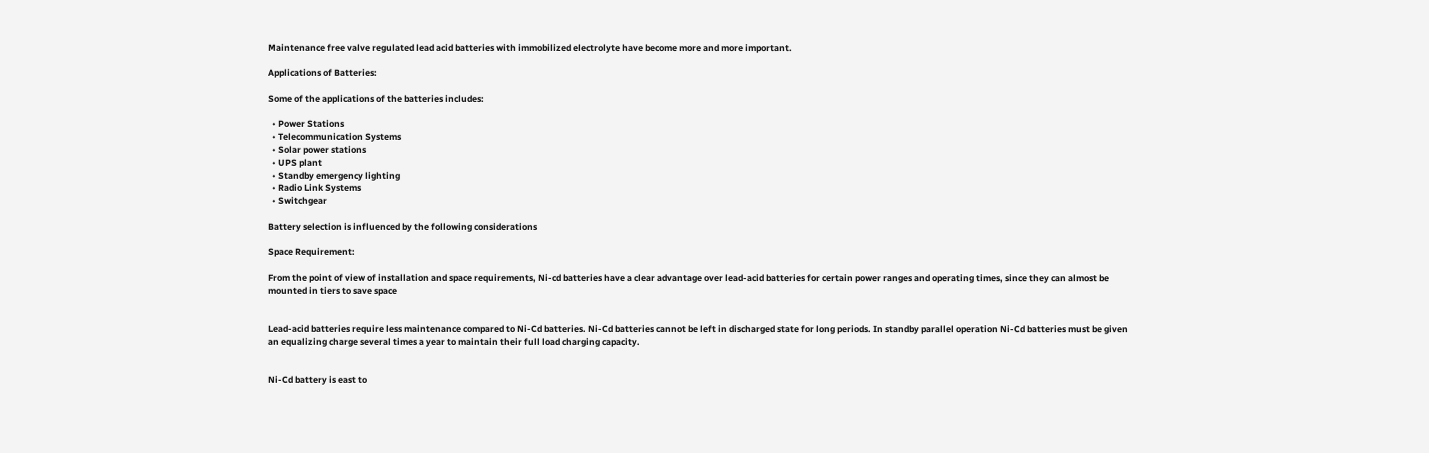Maintenance free valve regulated lead acid batteries with immobilized electrolyte have become more and more important.

Applications of Batteries:

Some of the applications of the batteries includes:

  • Power Stations
  • Telecommunication Systems
  • Solar power stations
  • UPS plant
  • Standby emergency lighting
  • Radio Link Systems
  • Switchgear

Battery selection is influenced by the following considerations

Space Requirement:

From the point of view of installation and space requirements, Ni-cd batteries have a clear advantage over lead-acid batteries for certain power ranges and operating times, since they can almost be mounted in tiers to save space


Lead-acid batteries require less maintenance compared to Ni-Cd batteries. Ni-Cd batteries cannot be left in discharged state for long periods. In standby parallel operation Ni-Cd batteries must be given an equalizing charge several times a year to maintain their full load charging capacity.


Ni-Cd battery is east to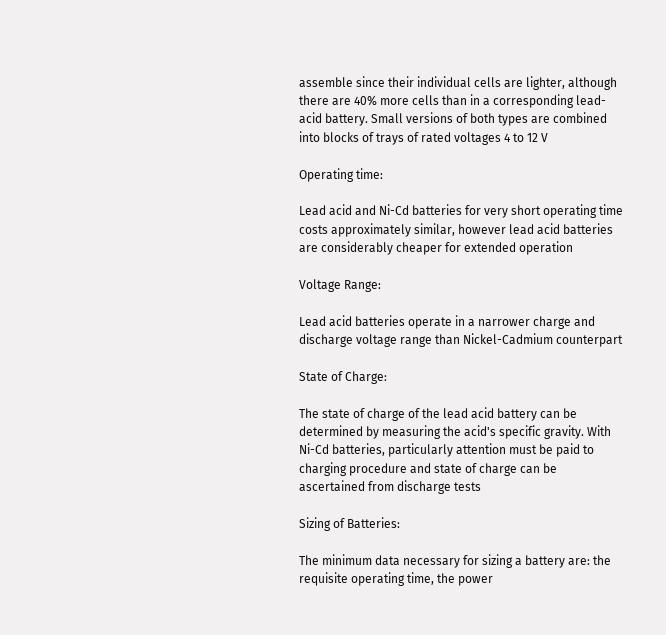assemble since their individual cells are lighter, although there are 40% more cells than in a corresponding lead-acid battery. Small versions of both types are combined into blocks of trays of rated voltages 4 to 12 V

Operating time:

Lead acid and Ni-Cd batteries for very short operating time costs approximately similar, however lead acid batteries are considerably cheaper for extended operation

Voltage Range:

Lead acid batteries operate in a narrower charge and discharge voltage range than Nickel-Cadmium counterpart

State of Charge:

The state of charge of the lead acid battery can be determined by measuring the acid's specific gravity. With Ni-Cd batteries, particularly attention must be paid to charging procedure and state of charge can be ascertained from discharge tests

Sizing of Batteries:

The minimum data necessary for sizing a battery are: the requisite operating time, the power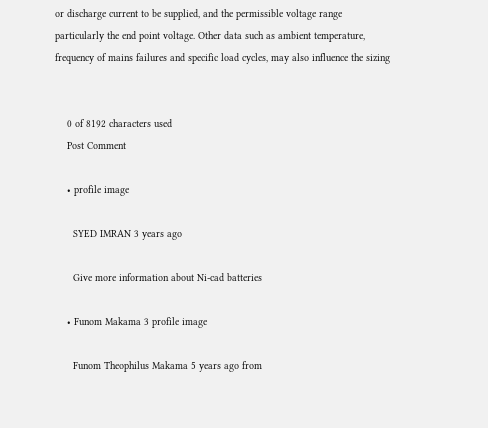or discharge current to be supplied, and the permissible voltage range particularly the end point voltage. Other data such as ambient temperature, frequency of mains failures and specific load cycles, may also influence the sizing


    0 of 8192 characters used
    Post Comment

    • profile image

      SYED IMRAN 3 years ago

      Give more information about Ni-cad batteries

    • Funom Makama 3 profile image

      Funom Theophilus Makama 5 years ago from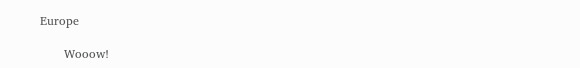Europe

      Wooow!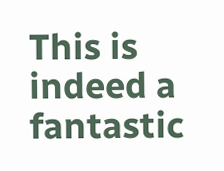This is indeed a fantastic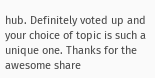hub. Definitely voted up and your choice of topic is such a unique one. Thanks for the awesome share